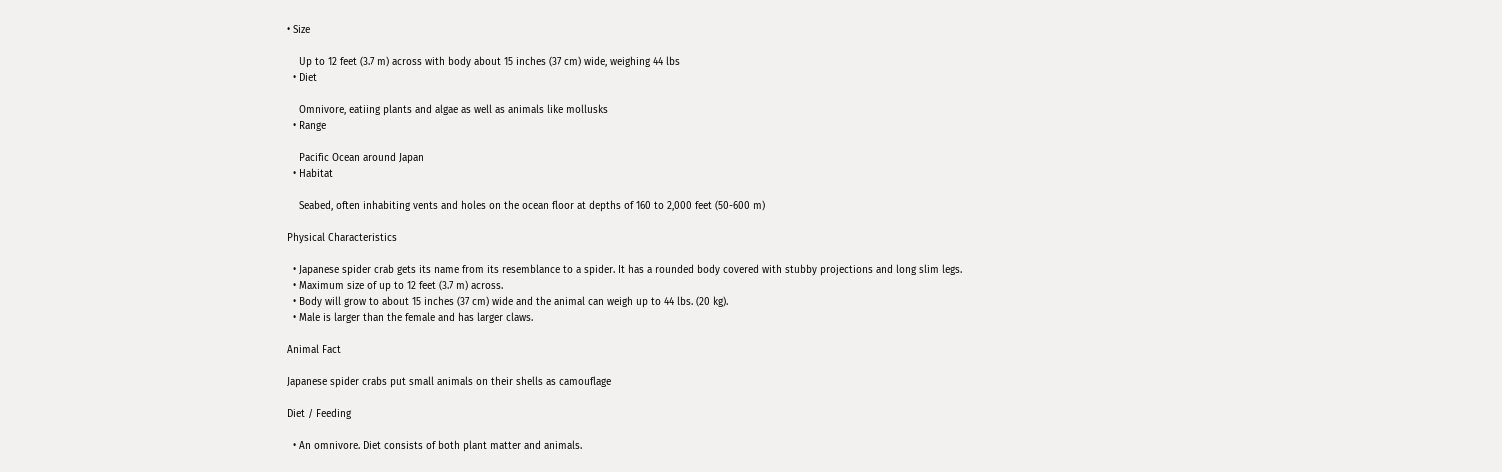• Size

    Up to 12 feet (3.7 m) across with body about 15 inches (37 cm) wide, weighing 44 lbs
  • Diet

    Omnivore, eatiing plants and algae as well as animals like mollusks
  • Range

    Pacific Ocean around Japan
  • Habitat

    Seabed, often inhabiting vents and holes on the ocean floor at depths of 160 to 2,000 feet (50-600 m)

Physical Characteristics

  • Japanese spider crab gets its name from its resemblance to a spider. It has a rounded body covered with stubby projections and long slim legs.
  • Maximum size of up to 12 feet (3.7 m) across.
  • Body will grow to about 15 inches (37 cm) wide and the animal can weigh up to 44 lbs. (20 kg).
  • Male is larger than the female and has larger claws.

Animal Fact

Japanese spider crabs put small animals on their shells as camouflage

Diet / Feeding

  • An omnivore. Diet consists of both plant matter and animals.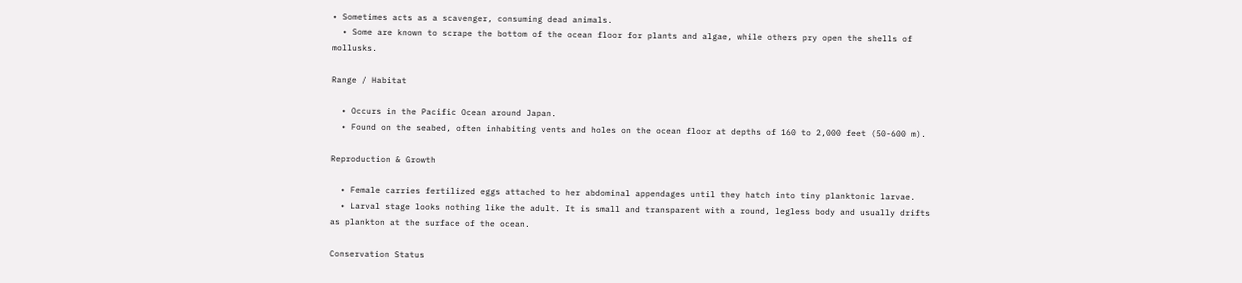• Sometimes acts as a scavenger, consuming dead animals.
  • Some are known to scrape the bottom of the ocean floor for plants and algae, while others pry open the shells of mollusks.

Range / Habitat

  • Occurs in the Pacific Ocean around Japan.
  • Found on the seabed, often inhabiting vents and holes on the ocean floor at depths of 160 to 2,000 feet (50-600 m).

Reproduction & Growth

  • Female carries fertilized eggs attached to her abdominal appendages until they hatch into tiny planktonic larvae.
  • Larval stage looks nothing like the adult. It is small and transparent with a round, legless body and usually drifts as plankton at the surface of the ocean.

Conservation Status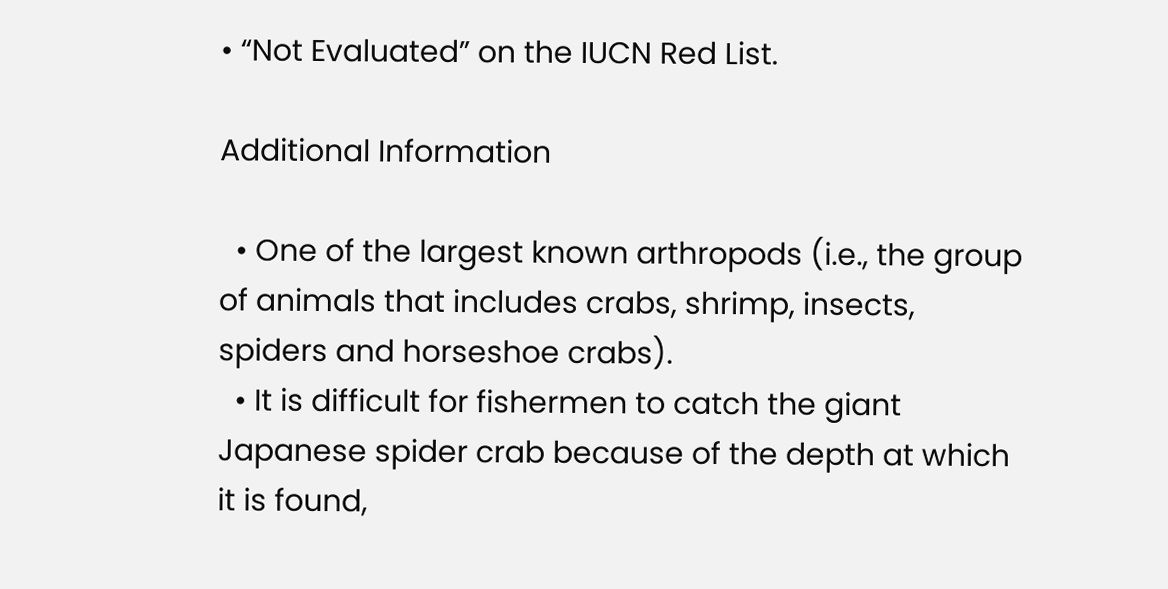• “Not Evaluated” on the IUCN Red List.

Additional Information

  • One of the largest known arthropods (i.e., the group of animals that includes crabs, shrimp, insects, spiders and horseshoe crabs).
  • It is difficult for fishermen to catch the giant Japanese spider crab because of the depth at which it is found,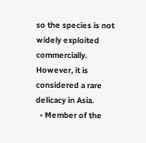so the species is not widely exploited commercially. However, it is considered a rare delicacy in Asia.
  • Member of the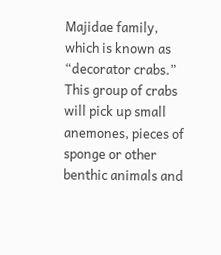Majidae family, which is known as “decorator crabs.” This group of crabs will pick up small anemones, pieces of sponge or other benthic animals and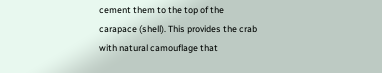cement them to the top of the carapace (shell). This provides the crab with natural camouflage that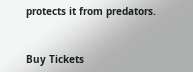protects it from predators.


Buy Tickets